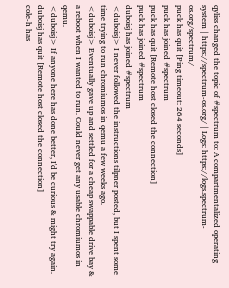qyliss changed the topic of #spectrum to: A compartmentalized operating system | https://spectrum-os.org/ | Logs: https://logs.spectrum-os.org/spectrum/
puck has quit [Ping timeout: 264 seconds]
puck has joined #spectrum
puck has quit [Remote host closed the connection]
puck has joined #spectrum
duboisj has joined #spectrum
<duboisj> I never followed the instructions tilpner posted, but I spent some time trying to run chromiumos in qemu a few weeks ago.
<duboisj> Eventually gave up and settled for a cheap swappable drive bay & a reboot when I wanted to run. Could never get any usable chromiumos in qemu.
<duboisj> If anyone here has done better, I'd be curious & might try again.
duboisj has quit [Remote host closed the connection]
cole-h has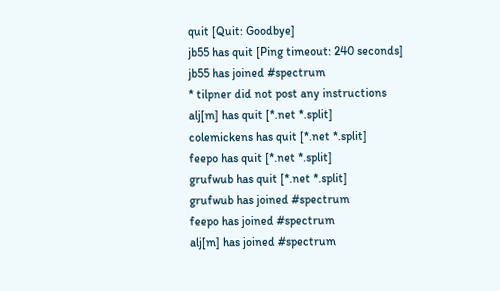quit [Quit: Goodbye]
jb55 has quit [Ping timeout: 240 seconds]
jb55 has joined #spectrum
* tilpner did not post any instructions
alj[m] has quit [*.net *.split]
colemickens has quit [*.net *.split]
feepo has quit [*.net *.split]
grufwub has quit [*.net *.split]
grufwub has joined #spectrum
feepo has joined #spectrum
alj[m] has joined #spectrum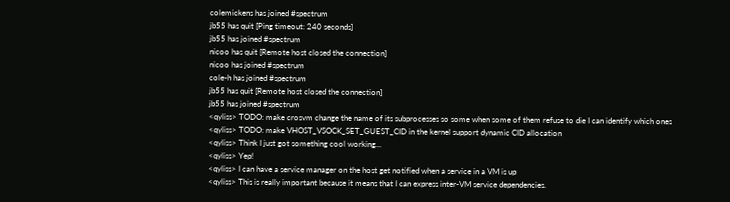colemickens has joined #spectrum
jb55 has quit [Ping timeout: 240 seconds]
jb55 has joined #spectrum
nicoo has quit [Remote host closed the connection]
nicoo has joined #spectrum
cole-h has joined #spectrum
jb55 has quit [Remote host closed the connection]
jb55 has joined #spectrum
<qyliss> TODO: make crosvm change the name of its subprocesses so some when some of them refuse to die I can identify which ones
<qyliss> TODO: make VHOST_VSOCK_SET_GUEST_CID in the kernel support dynamic CID allocation
<qyliss> Think I just got something cool working...
<qyliss> Yep!
<qyliss> I can have a service manager on the host get notified when a service in a VM is up
<qyliss> This is really important because it means that I can express inter-VM service dependencies.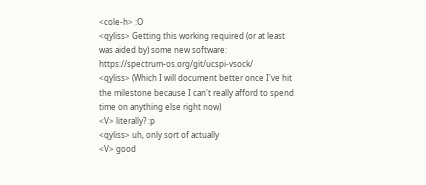<cole-h> :O
<qyliss> Getting this working required (or at least was aided by) some new software: https://spectrum-os.org/git/ucspi-vsock/
<qyliss> (Which I will document better once I've hit the milestone because I can't really afford to spend time on anything else right now)
<V> literally? :p
<qyliss> uh, only sort of actually
<V> good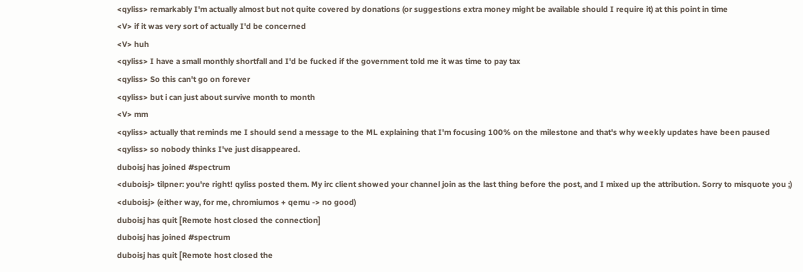<qyliss> remarkably I'm actually almost but not quite covered by donations (or suggestions extra money might be available should I require it) at this point in time
<V> if it was very sort of actually I'd be concerned
<V> huh
<qyliss> I have a small monthly shortfall and I'd be fucked if the government told me it was time to pay tax
<qyliss> So this can't go on forever
<qyliss> but i can just about survive month to month
<V> mm
<qyliss> actually that reminds me I should send a message to the ML explaining that I'm focusing 100% on the milestone and that's why weekly updates have been paused
<qyliss> so nobody thinks I've just disappeared.
duboisj has joined #spectrum
<duboisj> tilpner: you're right! qyliss posted them. My irc client showed your channel join as the last thing before the post, and I mixed up the attribution. Sorry to misquote you ;)
<duboisj> (either way, for me, chromiumos + qemu -> no good)
duboisj has quit [Remote host closed the connection]
duboisj has joined #spectrum
duboisj has quit [Remote host closed the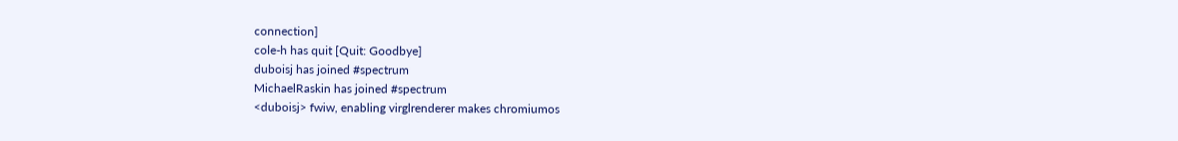connection]
cole-h has quit [Quit: Goodbye]
duboisj has joined #spectrum
MichaelRaskin has joined #spectrum
<duboisj> fwiw, enabling virglrenderer makes chromiumos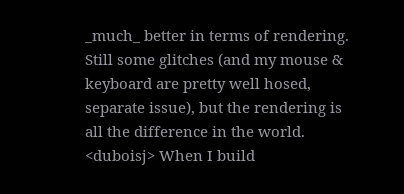_much_ better in terms of rendering. Still some glitches (and my mouse & keyboard are pretty well hosed, separate issue), but the rendering is all the difference in the world.
<duboisj> When I build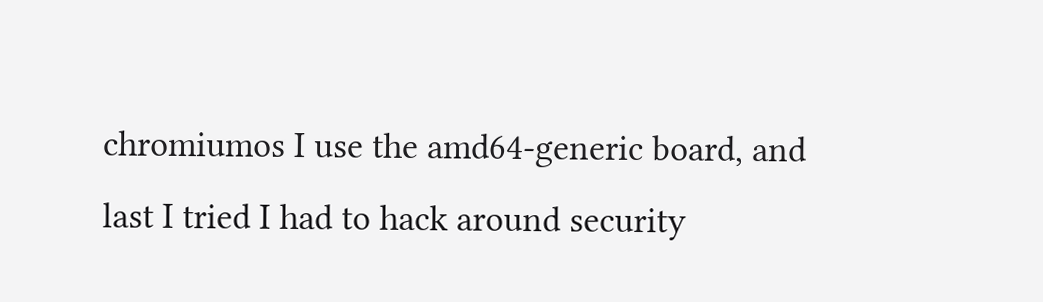chromiumos I use the amd64-generic board, and last I tried I had to hack around security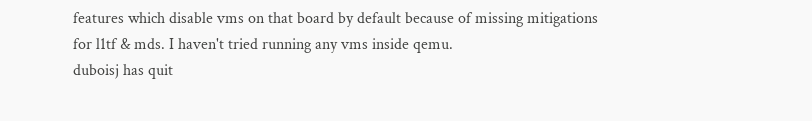features which disable vms on that board by default because of missing mitigations for l1tf & mds. I haven't tried running any vms inside qemu.
duboisj has quit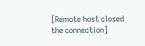[Remote host closed the connection]